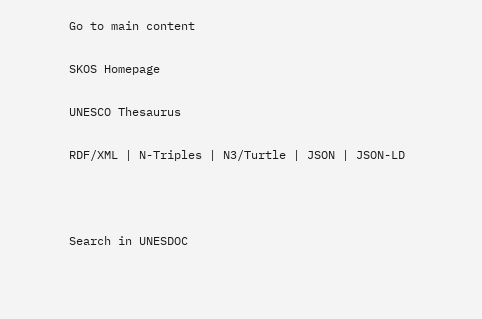Go to main content

SKOS Homepage

UNESCO Thesaurus

RDF/XML | N-Triples | N3/Turtle | JSON | JSON-LD



Search in UNESDOC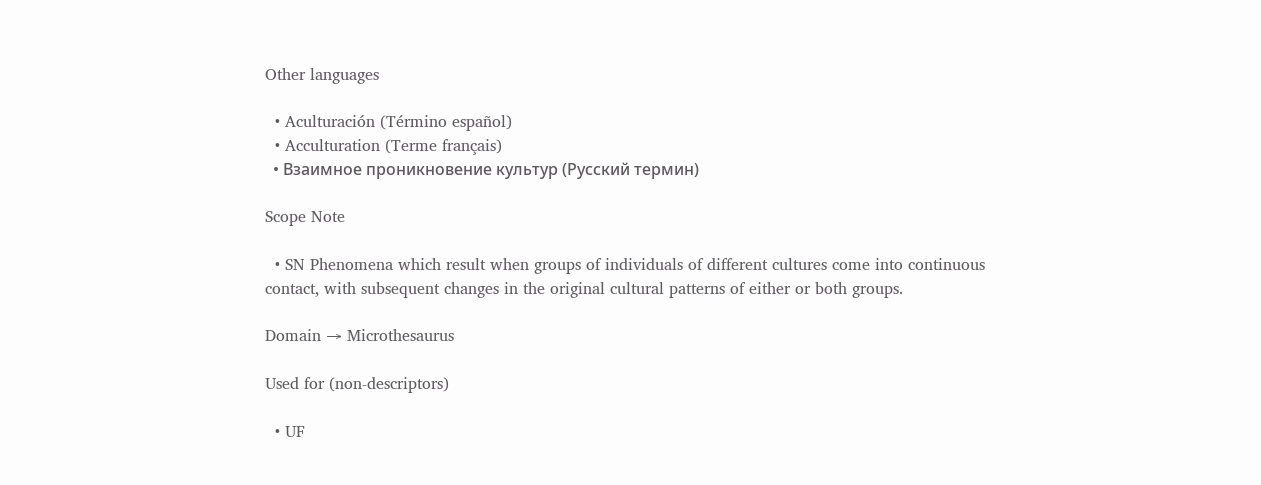Other languages

  • Aculturación (Término español)
  • Acculturation (Terme français)
  • Взаимное проникновение культур (Русский термин)

Scope Note

  • SN Phenomena which result when groups of individuals of different cultures come into continuous contact, with subsequent changes in the original cultural patterns of either or both groups.

Domain → Microthesaurus

Used for (non-descriptors)

  • UF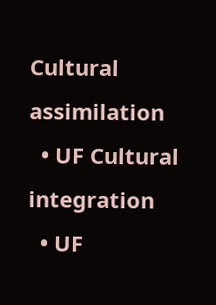Cultural assimilation
  • UF Cultural integration
  • UF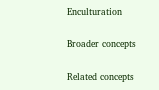Enculturation

Broader concepts

Related concepts